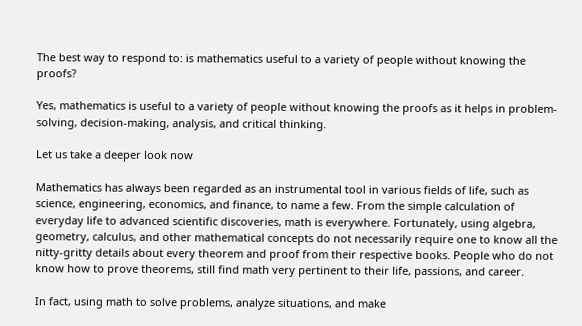The best way to respond to: is mathematics useful to a variety of people without knowing the proofs?

Yes, mathematics is useful to a variety of people without knowing the proofs as it helps in problem-solving, decision-making, analysis, and critical thinking.

Let us take a deeper look now

Mathematics has always been regarded as an instrumental tool in various fields of life, such as science, engineering, economics, and finance, to name a few. From the simple calculation of everyday life to advanced scientific discoveries, math is everywhere. Fortunately, using algebra, geometry, calculus, and other mathematical concepts do not necessarily require one to know all the nitty-gritty details about every theorem and proof from their respective books. People who do not know how to prove theorems, still find math very pertinent to their life, passions, and career.

In fact, using math to solve problems, analyze situations, and make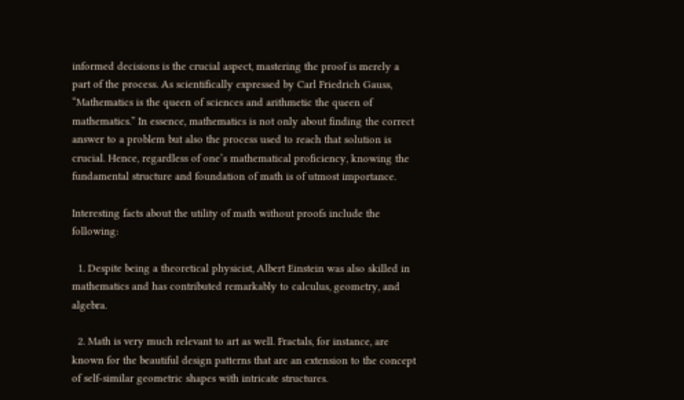informed decisions is the crucial aspect, mastering the proof is merely a part of the process. As scientifically expressed by Carl Friedrich Gauss, “Mathematics is the queen of sciences and arithmetic the queen of mathematics.” In essence, mathematics is not only about finding the correct answer to a problem but also the process used to reach that solution is crucial. Hence, regardless of one’s mathematical proficiency, knowing the fundamental structure and foundation of math is of utmost importance.

Interesting facts about the utility of math without proofs include the following:

  1. Despite being a theoretical physicist, Albert Einstein was also skilled in mathematics and has contributed remarkably to calculus, geometry, and algebra.

  2. Math is very much relevant to art as well. Fractals, for instance, are known for the beautiful design patterns that are an extension to the concept of self-similar geometric shapes with intricate structures.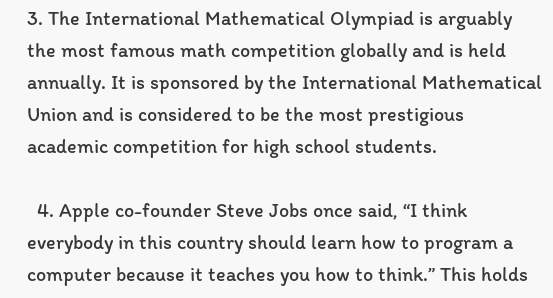3. The International Mathematical Olympiad is arguably the most famous math competition globally and is held annually. It is sponsored by the International Mathematical Union and is considered to be the most prestigious academic competition for high school students.

  4. Apple co-founder Steve Jobs once said, “I think everybody in this country should learn how to program a computer because it teaches you how to think.” This holds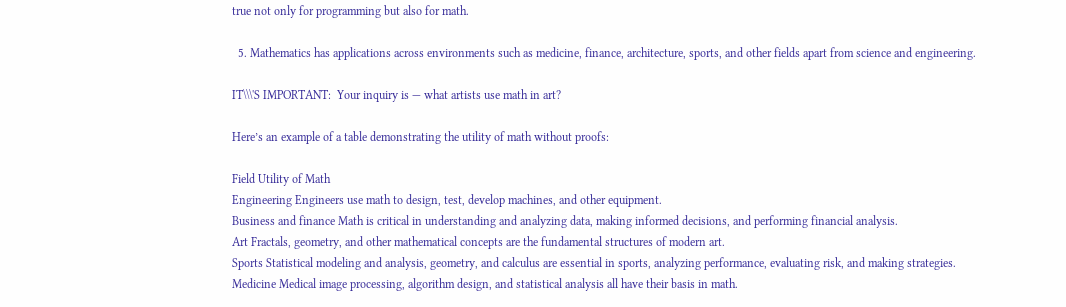true not only for programming but also for math.

  5. Mathematics has applications across environments such as medicine, finance, architecture, sports, and other fields apart from science and engineering.

IT\\\'S IMPORTANT:  Your inquiry is — what artists use math in art?

Here’s an example of a table demonstrating the utility of math without proofs:

Field Utility of Math
Engineering Engineers use math to design, test, develop machines, and other equipment.
Business and finance Math is critical in understanding and analyzing data, making informed decisions, and performing financial analysis.
Art Fractals, geometry, and other mathematical concepts are the fundamental structures of modern art.
Sports Statistical modeling and analysis, geometry, and calculus are essential in sports, analyzing performance, evaluating risk, and making strategies.
Medicine Medical image processing, algorithm design, and statistical analysis all have their basis in math.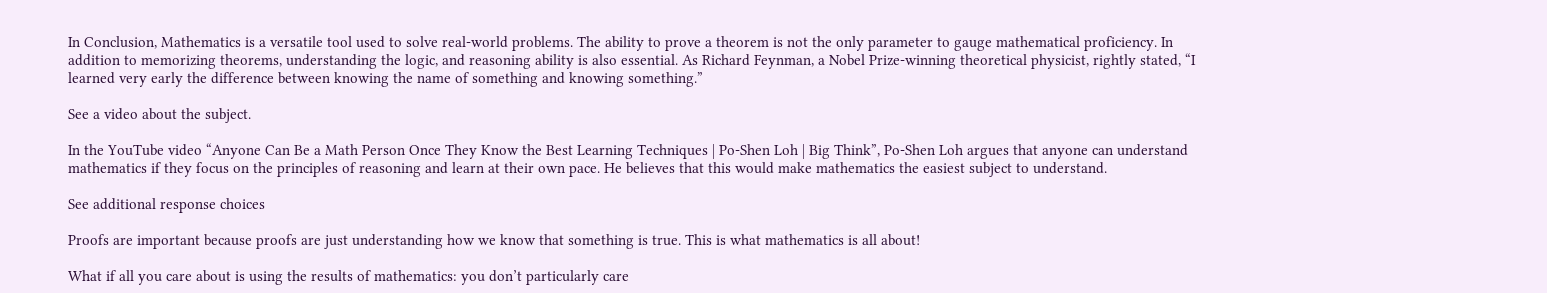In Conclusion, Mathematics is a versatile tool used to solve real-world problems. The ability to prove a theorem is not the only parameter to gauge mathematical proficiency. In addition to memorizing theorems, understanding the logic, and reasoning ability is also essential. As Richard Feynman, a Nobel Prize-winning theoretical physicist, rightly stated, “I learned very early the difference between knowing the name of something and knowing something.”

See a video about the subject.

In the YouTube video “Anyone Can Be a Math Person Once They Know the Best Learning Techniques | Po-Shen Loh | Big Think”, Po-Shen Loh argues that anyone can understand mathematics if they focus on the principles of reasoning and learn at their own pace. He believes that this would make mathematics the easiest subject to understand.

See additional response choices

Proofs are important because proofs are just understanding how we know that something is true. This is what mathematics is all about!

What if all you care about is using the results of mathematics: you don’t particularly care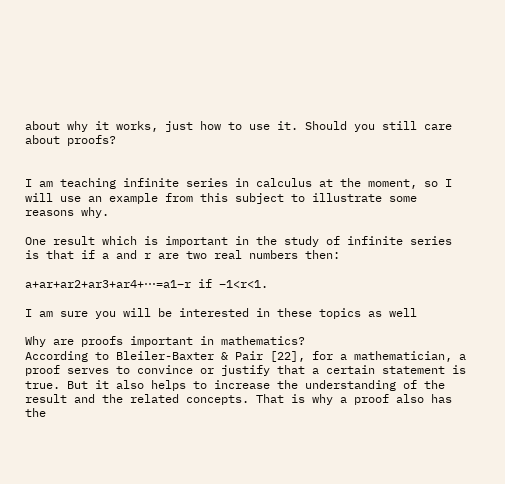about why it works, just how to use it. Should you still care about proofs?


I am teaching infinite series in calculus at the moment, so I will use an example from this subject to illustrate some reasons why.

One result which is important in the study of infinite series is that if a and r are two real numbers then:

a+ar+ar2+ar3+ar4+⋯=a1−r if −1<r<1.

I am sure you will be interested in these topics as well

Why are proofs important in mathematics?
According to Bleiler-Baxter & Pair [22], for a mathematician, a proof serves to convince or justify that a certain statement is true. But it also helps to increase the understanding of the result and the related concepts. That is why a proof also has the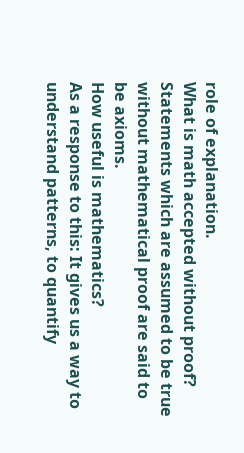role of explanation.
What is math accepted without proof?
Statements which are assumed to be true without mathematical proof are said to be axioms.
How useful is mathematics?
As a response to this: It gives us a way to understand patterns, to quantify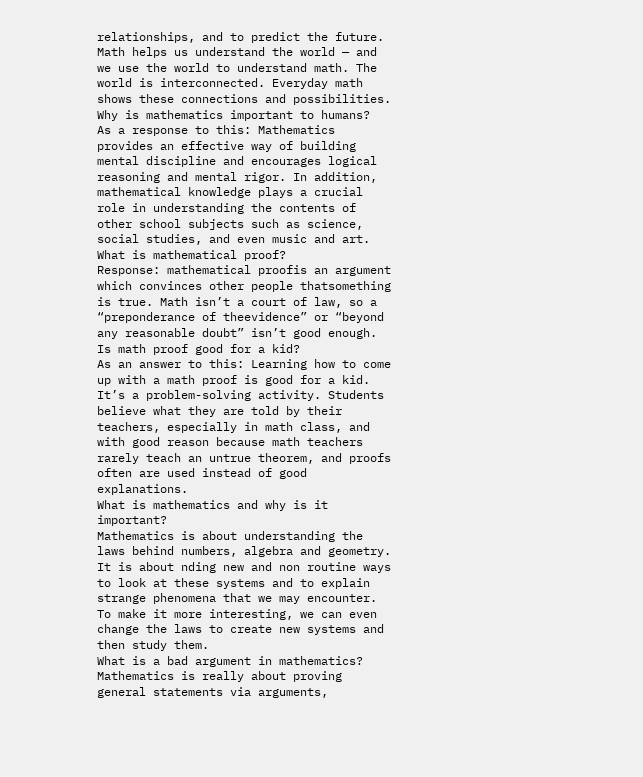relationships, and to predict the future. Math helps us understand the world — and we use the world to understand math. The world is interconnected. Everyday math shows these connections and possibilities.
Why is mathematics important to humans?
As a response to this: Mathematics provides an effective way of building mental discipline and encourages logical reasoning and mental rigor. In addition, mathematical knowledge plays a crucial role in understanding the contents of other school subjects such as science, social studies, and even music and art.
What is mathematical proof?
Response: mathematical proofis an argument which convinces other people thatsomething is true. Math isn’t a court of law, so a “preponderance of theevidence” or “beyond any reasonable doubt” isn’t good enough.
Is math proof good for a kid?
As an answer to this: Learning how to come up with a math proof is good for a kid. It’s a problem-solving activity. Students believe what they are told by their teachers, especially in math class, and with good reason because math teachers rarely teach an untrue theorem, and proofs often are used instead of good explanations.
What is mathematics and why is it important?
Mathematics is about understanding the laws behind numbers, algebra and geometry. It is about nding new and non routine ways to look at these systems and to explain strange phenomena that we may encounter. To make it more interesting, we can even change the laws to create new systems and then study them.
What is a bad argument in mathematics?
Mathematics is really about proving general statements via arguments,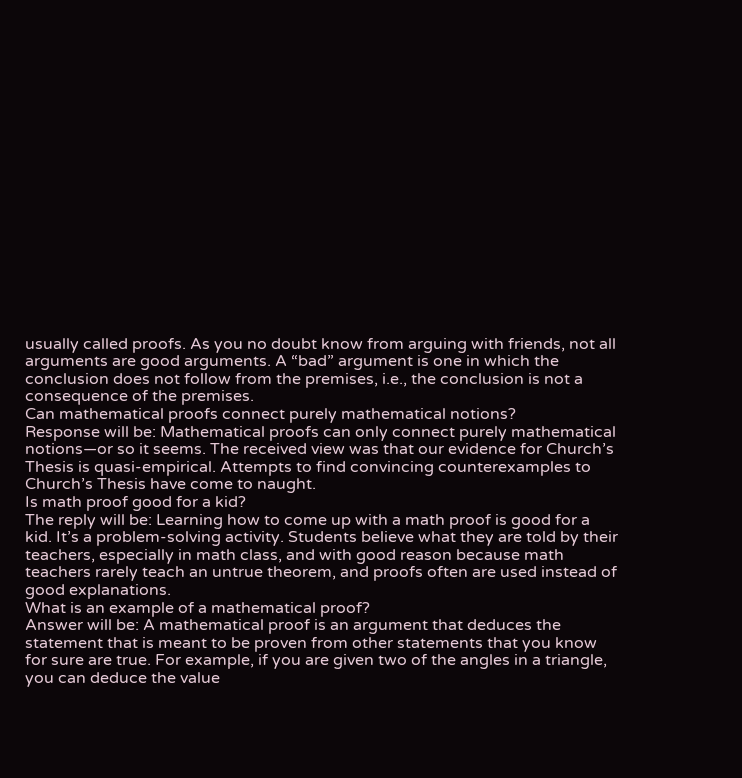usually called proofs. As you no doubt know from arguing with friends, not all arguments are good arguments. A “bad” argument is one in which the conclusion does not follow from the premises, i.e., the conclusion is not a consequence of the premises.
Can mathematical proofs connect purely mathematical notions?
Response will be: Mathematical proofs can only connect purely mathematical notions—or so it seems. The received view was that our evidence for Church’s Thesis is quasi-empirical. Attempts to find convincing counterexamples to Church’s Thesis have come to naught.
Is math proof good for a kid?
The reply will be: Learning how to come up with a math proof is good for a kid. It’s a problem-solving activity. Students believe what they are told by their teachers, especially in math class, and with good reason because math teachers rarely teach an untrue theorem, and proofs often are used instead of good explanations.
What is an example of a mathematical proof?
Answer will be: A mathematical proof is an argument that deduces the statement that is meant to be proven from other statements that you know for sure are true. For example, if you are given two of the angles in a triangle, you can deduce the value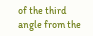of the third angle from the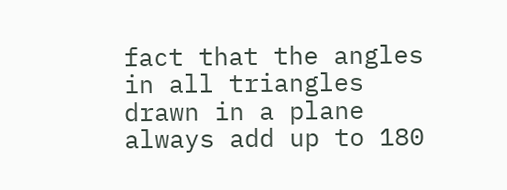fact that the angles in all triangles drawn in a plane always add up to 180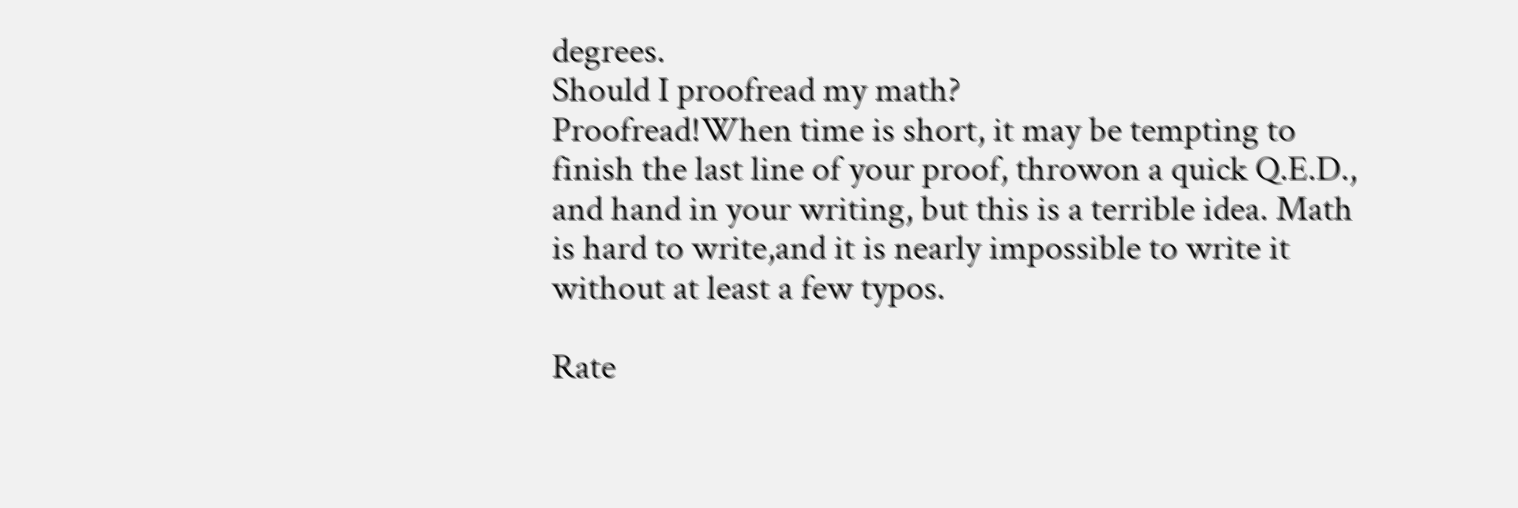degrees.
Should I proofread my math?
Proofread!When time is short, it may be tempting to finish the last line of your proof, throwon a quick Q.E.D., and hand in your writing, but this is a terrible idea. Math is hard to write,and it is nearly impossible to write it without at least a few typos.

Rate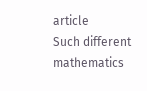article
Such different mathematics